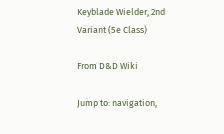Keyblade Wielder, 2nd Variant (5e Class)

From D&D Wiki

Jump to: navigation,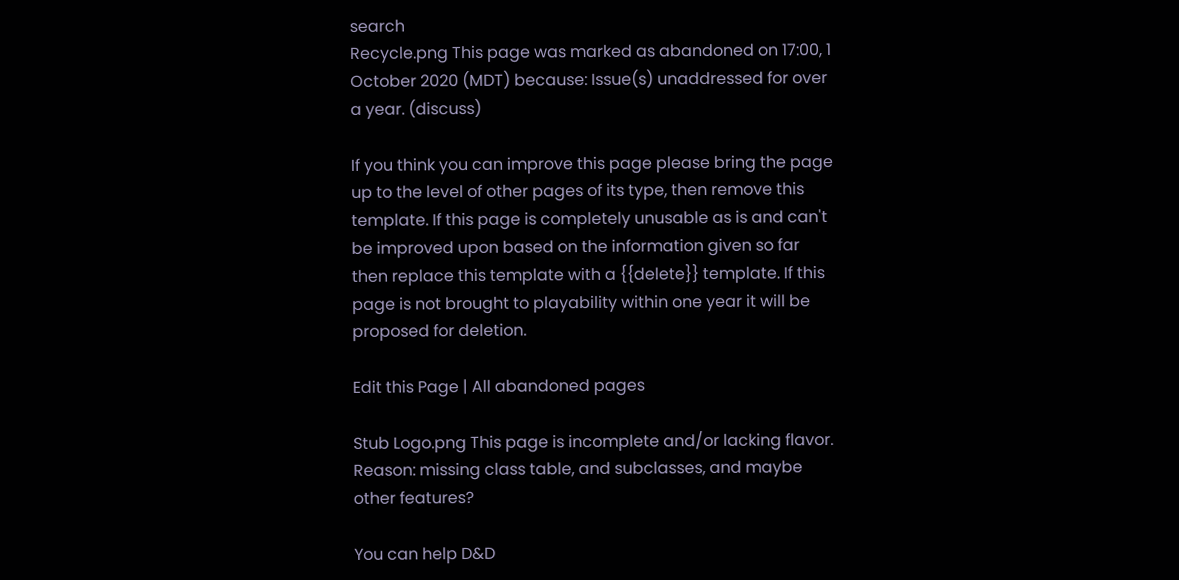search
Recycle.png This page was marked as abandoned on 17:00, 1 October 2020 (MDT) because: Issue(s) unaddressed for over a year. (discuss)

If you think you can improve this page please bring the page up to the level of other pages of its type, then remove this template. If this page is completely unusable as is and can't be improved upon based on the information given so far then replace this template with a {{delete}} template. If this page is not brought to playability within one year it will be proposed for deletion.

Edit this Page | All abandoned pages

Stub Logo.png This page is incomplete and/or lacking flavor. Reason: missing class table, and subclasses, and maybe other features?

You can help D&D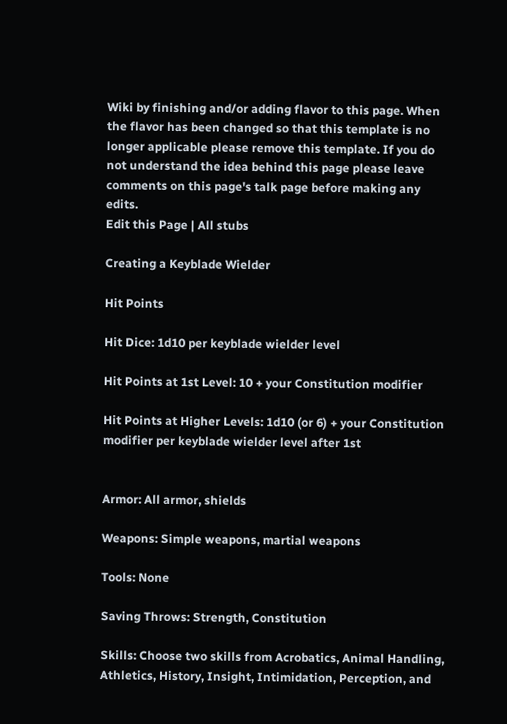Wiki by finishing and/or adding flavor to this page. When the flavor has been changed so that this template is no longer applicable please remove this template. If you do not understand the idea behind this page please leave comments on this page's talk page before making any edits.
Edit this Page | All stubs

Creating a Keyblade Wielder

Hit Points

Hit Dice: 1d10 per keyblade wielder level

Hit Points at 1st Level: 10 + your Constitution modifier

Hit Points at Higher Levels: 1d10 (or 6) + your Constitution modifier per keyblade wielder level after 1st


Armor: All armor, shields

Weapons: Simple weapons, martial weapons

Tools: None

Saving Throws: Strength, Constitution

Skills: Choose two skills from Acrobatics, Animal Handling, Athletics, History, Insight, Intimidation, Perception, and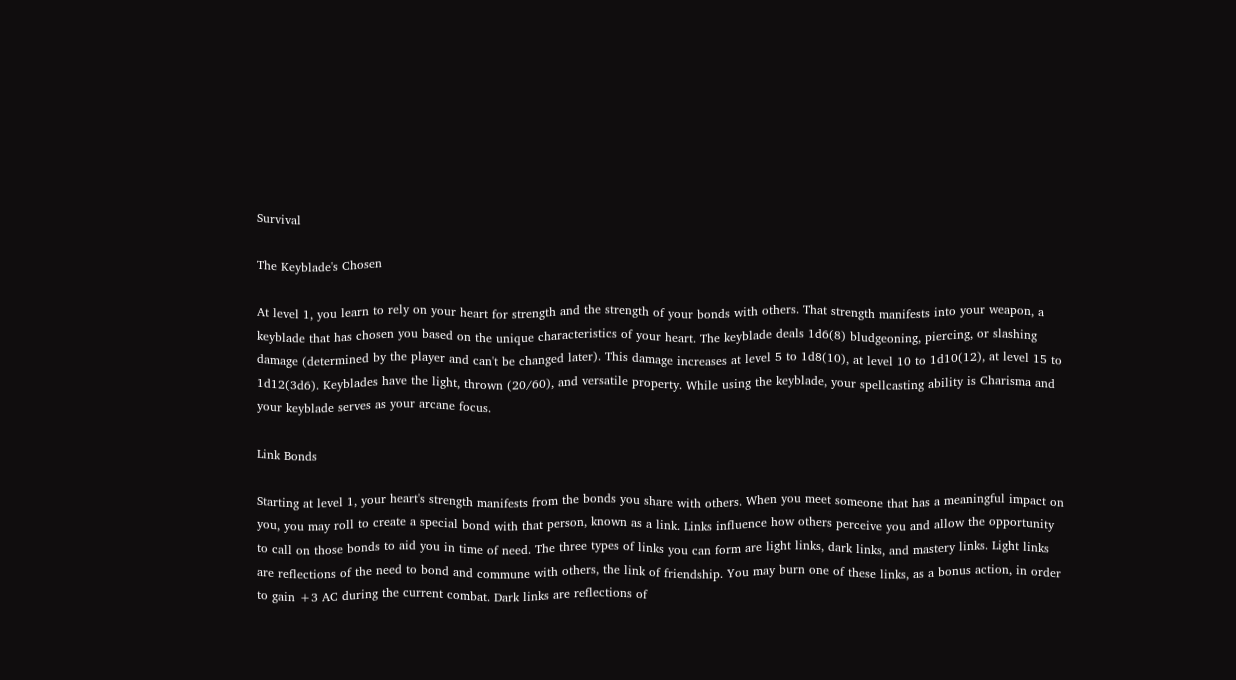Survival

The Keyblade's Chosen

At level 1, you learn to rely on your heart for strength and the strength of your bonds with others. That strength manifests into your weapon, a keyblade that has chosen you based on the unique characteristics of your heart. The keyblade deals 1d6(8) bludgeoning, piercing, or slashing damage (determined by the player and can't be changed later). This damage increases at level 5 to 1d8(10), at level 10 to 1d10(12), at level 15 to 1d12(3d6). Keyblades have the light, thrown (20/60), and versatile property. While using the keyblade, your spellcasting ability is Charisma and your keyblade serves as your arcane focus.

Link Bonds

Starting at level 1, your heart's strength manifests from the bonds you share with others. When you meet someone that has a meaningful impact on you, you may roll to create a special bond with that person, known as a link. Links influence how others perceive you and allow the opportunity to call on those bonds to aid you in time of need. The three types of links you can form are light links, dark links, and mastery links. Light links are reflections of the need to bond and commune with others, the link of friendship. You may burn one of these links, as a bonus action, in order to gain +3 AC during the current combat. Dark links are reflections of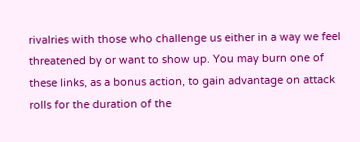rivalries with those who challenge us either in a way we feel threatened by or want to show up. You may burn one of these links, as a bonus action, to gain advantage on attack rolls for the duration of the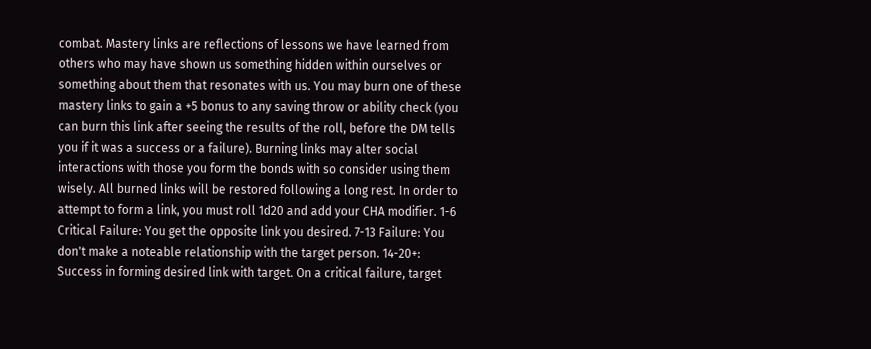combat. Mastery links are reflections of lessons we have learned from others who may have shown us something hidden within ourselves or something about them that resonates with us. You may burn one of these mastery links to gain a +5 bonus to any saving throw or ability check (you can burn this link after seeing the results of the roll, before the DM tells you if it was a success or a failure). Burning links may alter social interactions with those you form the bonds with so consider using them wisely. All burned links will be restored following a long rest. In order to attempt to form a link, you must roll 1d20 and add your CHA modifier. 1-6 Critical Failure: You get the opposite link you desired. 7-13 Failure: You don't make a noteable relationship with the target person. 14-20+: Success in forming desired link with target. On a critical failure, target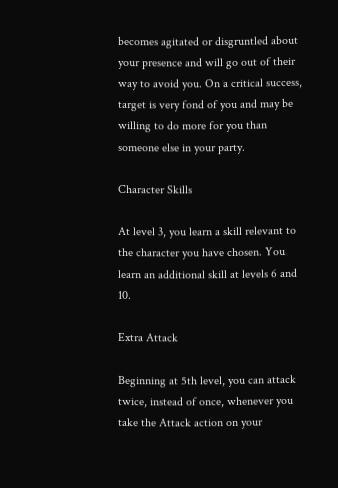becomes agitated or disgruntled about your presence and will go out of their way to avoid you. On a critical success, target is very fond of you and may be willing to do more for you than someone else in your party.

Character Skills

At level 3, you learn a skill relevant to the character you have chosen. You learn an additional skill at levels 6 and 10.

Extra Attack

Beginning at 5th level, you can attack twice, instead of once, whenever you take the Attack action on your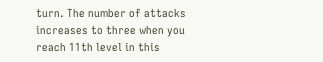turn. The number of attacks increases to three when you reach 11th level in this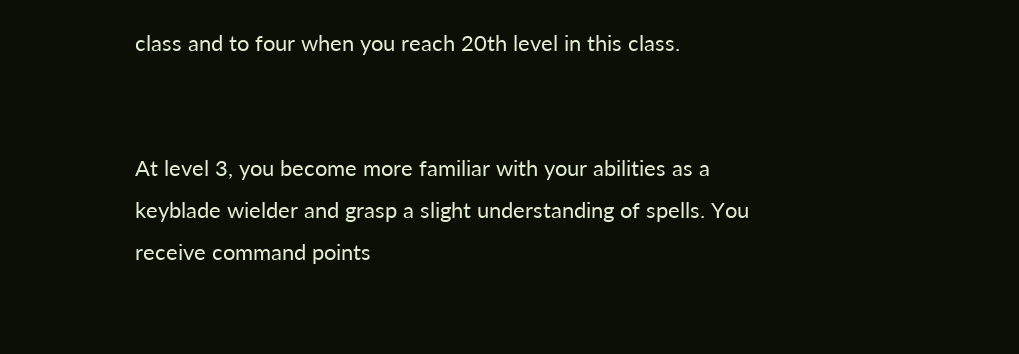class and to four when you reach 20th level in this class.


At level 3, you become more familiar with your abilities as a keyblade wielder and grasp a slight understanding of spells. You receive command points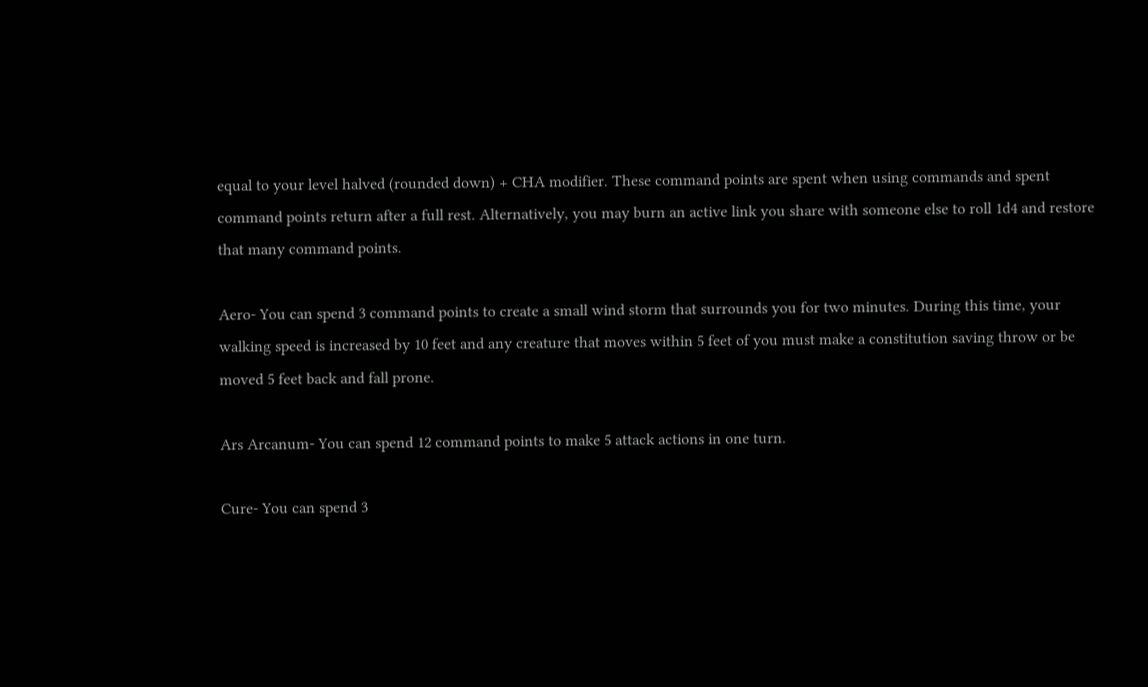equal to your level halved (rounded down) + CHA modifier. These command points are spent when using commands and spent command points return after a full rest. Alternatively, you may burn an active link you share with someone else to roll 1d4 and restore that many command points.

Aero- You can spend 3 command points to create a small wind storm that surrounds you for two minutes. During this time, your walking speed is increased by 10 feet and any creature that moves within 5 feet of you must make a constitution saving throw or be moved 5 feet back and fall prone.

Ars Arcanum- You can spend 12 command points to make 5 attack actions in one turn.

Cure- You can spend 3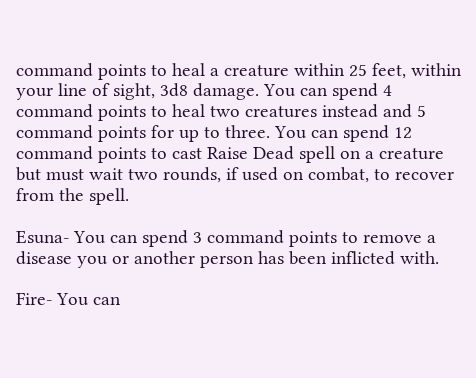command points to heal a creature within 25 feet, within your line of sight, 3d8 damage. You can spend 4 command points to heal two creatures instead and 5 command points for up to three. You can spend 12 command points to cast Raise Dead spell on a creature but must wait two rounds, if used on combat, to recover from the spell.

Esuna- You can spend 3 command points to remove a disease you or another person has been inflicted with.

Fire- You can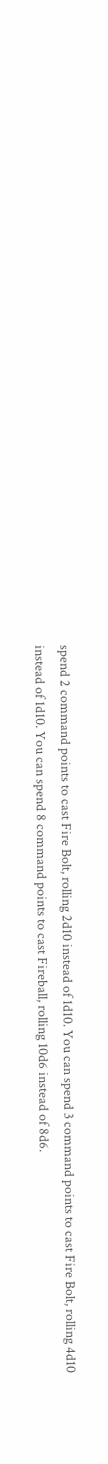spend 2 command points to cast Fire Bolt, rolling 2d10 instead of 1d10. You can spend 3 command points to cast Fire Bolt, rolling 4d10 instead of 1d10. You can spend 8 command points to cast Fireball, rolling 10d6 instead of 8d6.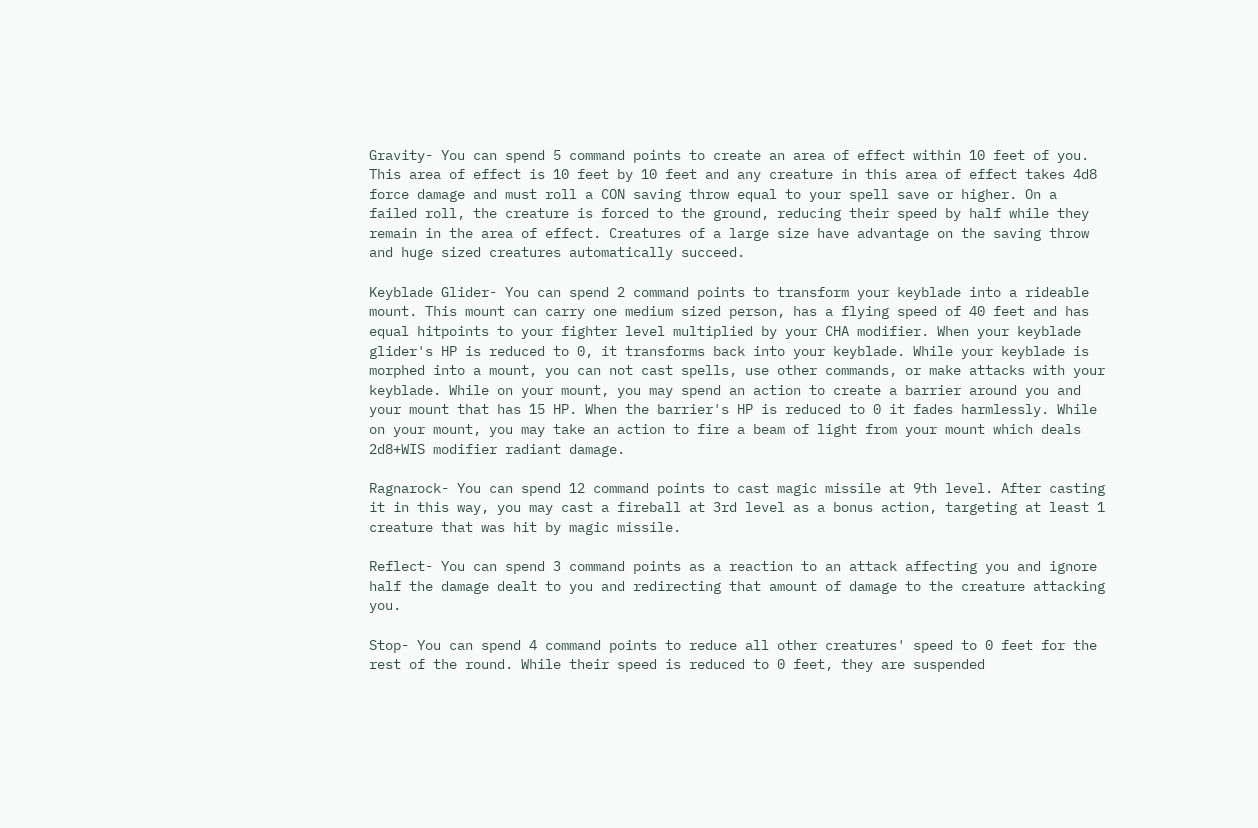Gravity- You can spend 5 command points to create an area of effect within 10 feet of you. This area of effect is 10 feet by 10 feet and any creature in this area of effect takes 4d8 force damage and must roll a CON saving throw equal to your spell save or higher. On a failed roll, the creature is forced to the ground, reducing their speed by half while they remain in the area of effect. Creatures of a large size have advantage on the saving throw and huge sized creatures automatically succeed.

Keyblade Glider- You can spend 2 command points to transform your keyblade into a rideable mount. This mount can carry one medium sized person, has a flying speed of 40 feet and has equal hitpoints to your fighter level multiplied by your CHA modifier. When your keyblade glider's HP is reduced to 0, it transforms back into your keyblade. While your keyblade is morphed into a mount, you can not cast spells, use other commands, or make attacks with your keyblade. While on your mount, you may spend an action to create a barrier around you and your mount that has 15 HP. When the barrier's HP is reduced to 0 it fades harmlessly. While on your mount, you may take an action to fire a beam of light from your mount which deals 2d8+WIS modifier radiant damage.

Ragnarock- You can spend 12 command points to cast magic missile at 9th level. After casting it in this way, you may cast a fireball at 3rd level as a bonus action, targeting at least 1 creature that was hit by magic missile.

Reflect- You can spend 3 command points as a reaction to an attack affecting you and ignore half the damage dealt to you and redirecting that amount of damage to the creature attacking you.

Stop- You can spend 4 command points to reduce all other creatures' speed to 0 feet for the rest of the round. While their speed is reduced to 0 feet, they are suspended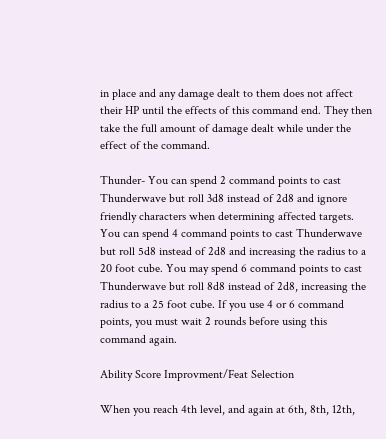in place and any damage dealt to them does not affect their HP until the effects of this command end. They then take the full amount of damage dealt while under the effect of the command.

Thunder- You can spend 2 command points to cast Thunderwave but roll 3d8 instead of 2d8 and ignore friendly characters when determining affected targets. You can spend 4 command points to cast Thunderwave but roll 5d8 instead of 2d8 and increasing the radius to a 20 foot cube. You may spend 6 command points to cast Thunderwave but roll 8d8 instead of 2d8, increasing the radius to a 25 foot cube. If you use 4 or 6 command points, you must wait 2 rounds before using this command again.

Ability Score Improvment/Feat Selection

When you reach 4th level, and again at 6th, 8th, 12th,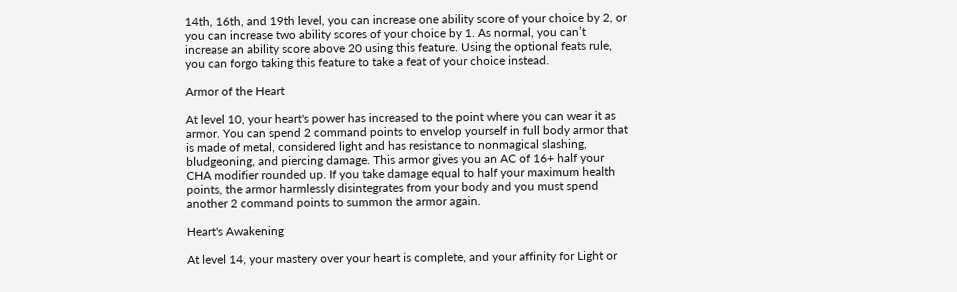14th, 16th, and 19th level, you can increase one ability score of your choice by 2, or you can increase two ability scores of your choice by 1. As normal, you can’t increase an ability score above 20 using this feature. Using the optional feats rule, you can forgo taking this feature to take a feat of your choice instead.

Armor of the Heart

At level 10, your heart's power has increased to the point where you can wear it as armor. You can spend 2 command points to envelop yourself in full body armor that is made of metal, considered light and has resistance to nonmagical slashing, bludgeoning, and piercing damage. This armor gives you an AC of 16+ half your CHA modifier rounded up. If you take damage equal to half your maximum health points, the armor harmlessly disintegrates from your body and you must spend another 2 command points to summon the armor again.

Heart's Awakening

At level 14, your mastery over your heart is complete, and your affinity for Light or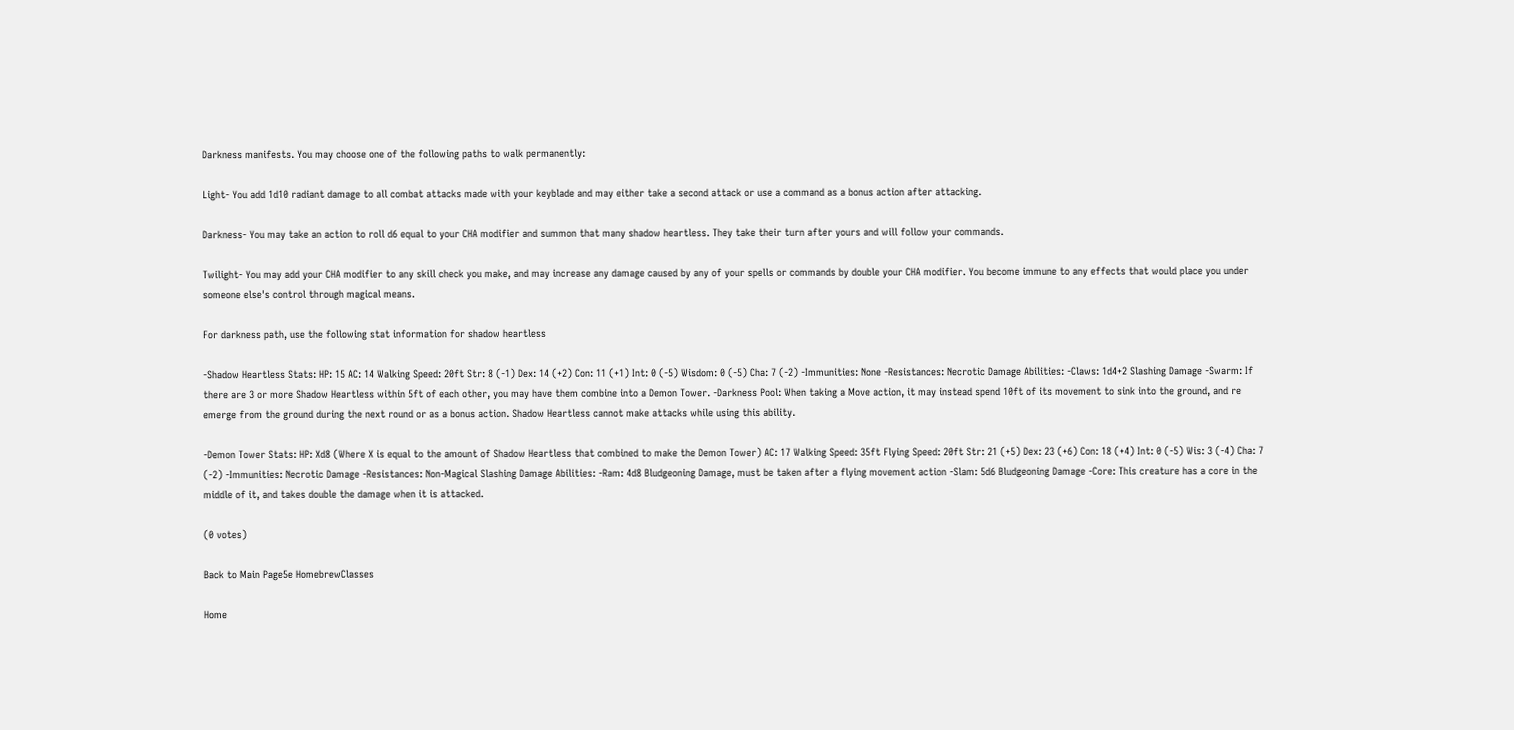Darkness manifests. You may choose one of the following paths to walk permanently:

Light- You add 1d10 radiant damage to all combat attacks made with your keyblade and may either take a second attack or use a command as a bonus action after attacking.

Darkness- You may take an action to roll d6 equal to your CHA modifier and summon that many shadow heartless. They take their turn after yours and will follow your commands.

Twilight- You may add your CHA modifier to any skill check you make, and may increase any damage caused by any of your spells or commands by double your CHA modifier. You become immune to any effects that would place you under someone else's control through magical means.

For darkness path, use the following stat information for shadow heartless

-Shadow Heartless Stats: HP: 15 AC: 14 Walking Speed: 20ft Str: 8 (-1) Dex: 14 (+2) Con: 11 (+1) Int: 0 (-5) Wisdom: 0 (-5) Cha: 7 (-2) -Immunities: None -Resistances: Necrotic Damage Abilities: -Claws: 1d4+2 Slashing Damage -Swarm: If there are 3 or more Shadow Heartless within 5ft of each other, you may have them combine into a Demon Tower. -Darkness Pool: When taking a Move action, it may instead spend 10ft of its movement to sink into the ground, and re emerge from the ground during the next round or as a bonus action. Shadow Heartless cannot make attacks while using this ability.

-Demon Tower Stats: HP: Xd8 (Where X is equal to the amount of Shadow Heartless that combined to make the Demon Tower) AC: 17 Walking Speed: 35ft Flying Speed: 20ft Str: 21 (+5) Dex: 23 (+6) Con: 18 (+4) Int: 0 (-5) Wis: 3 (-4) Cha: 7 (-2) -Immunities: Necrotic Damage -Resistances: Non-Magical Slashing Damage Abilities: -Ram: 4d8 Bludgeoning Damage, must be taken after a flying movement action -Slam: 5d6 Bludgeoning Damage -Core: This creature has a core in the middle of it, and takes double the damage when it is attacked.

(0 votes)

Back to Main Page5e HomebrewClasses

Home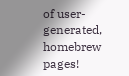of user-generated,
homebrew pages!